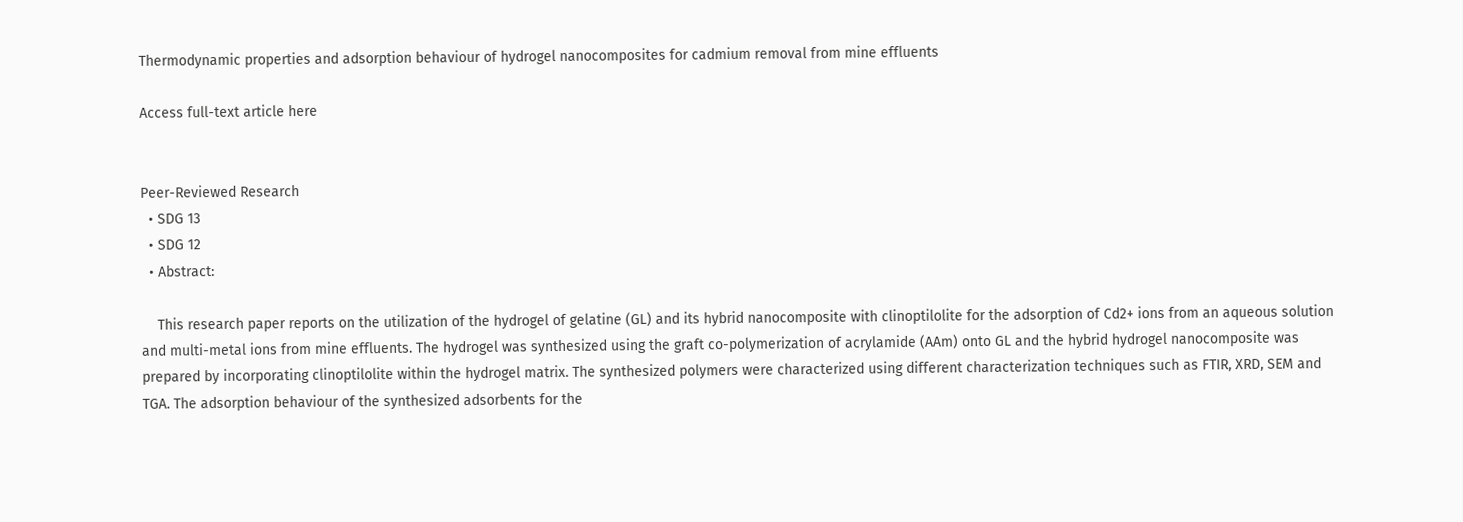Thermodynamic properties and adsorption behaviour of hydrogel nanocomposites for cadmium removal from mine effluents

Access full-text article here


Peer-Reviewed Research
  • SDG 13
  • SDG 12
  • Abstract:

    This research paper reports on the utilization of the hydrogel of gelatine (GL) and its hybrid nanocomposite with clinoptilolite for the adsorption of Cd2+ ions from an aqueous solution and multi-metal ions from mine effluents. The hydrogel was synthesized using the graft co-polymerization of acrylamide (AAm) onto GL and the hybrid hydrogel nanocomposite was prepared by incorporating clinoptilolite within the hydrogel matrix. The synthesized polymers were characterized using different characterization techniques such as FTIR, XRD, SEM and TGA. The adsorption behaviour of the synthesized adsorbents for the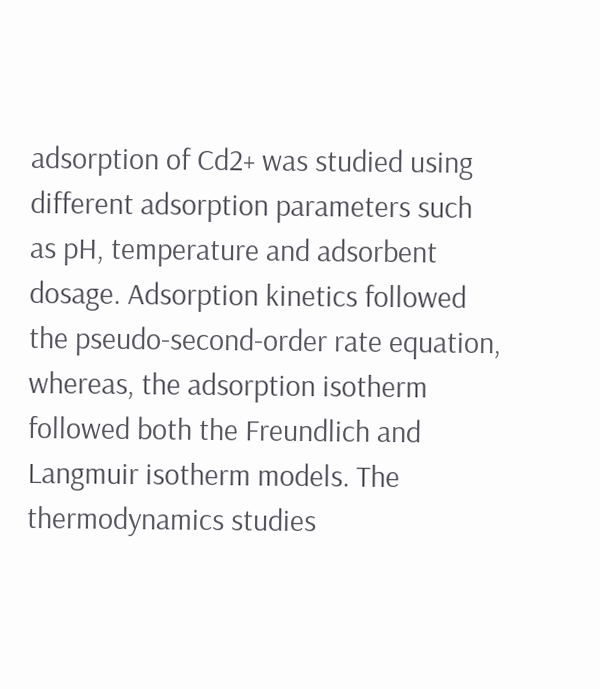adsorption of Cd2+ was studied using different adsorption parameters such as pH, temperature and adsorbent dosage. Adsorption kinetics followed the pseudo-second-order rate equation, whereas, the adsorption isotherm followed both the Freundlich and Langmuir isotherm models. The thermodynamics studies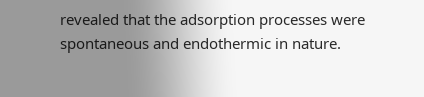revealed that the adsorption processes were spontaneous and endothermic in nature.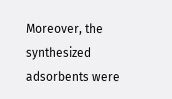Moreover, the synthesized adsorbents were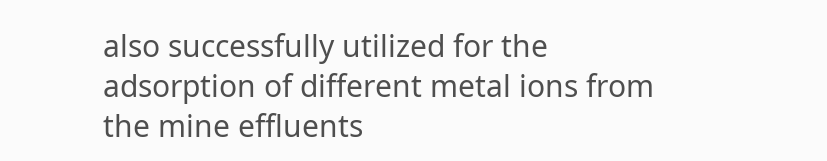also successfully utilized for the adsorption of different metal ions from the mine effluents